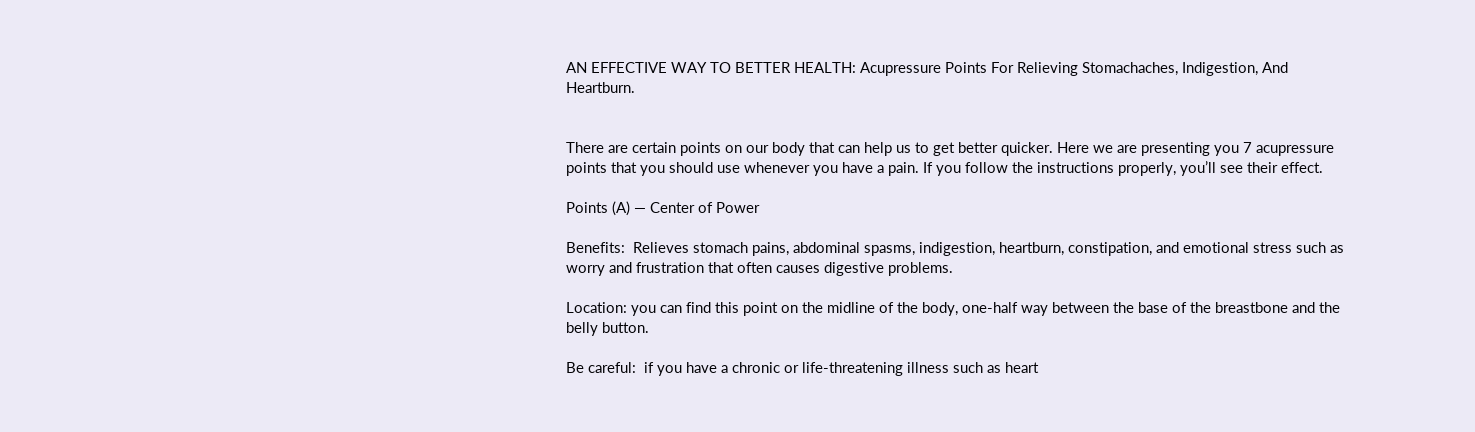AN EFFECTIVE WAY TO BETTER HEALTH: Acupressure Points For Relieving Stomachaches, Indigestion, And Heartburn.


There are certain points on our body that can help us to get better quicker. Here we are presenting you 7 acupressure points that you should use whenever you have a pain. If you follow the instructions properly, you’ll see their effect.

Points (A) — Center of Power

Benefits:  Relieves stomach pains, abdominal spasms, indigestion, heartburn, constipation, and emotional stress such as worry and frustration that often causes digestive problems.

Location: you can find this point on the midline of the body, one-half way between the base of the breastbone and the belly button.

Be careful:  if you have a chronic or life-threatening illness such as heart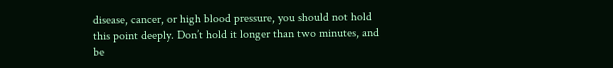disease, cancer, or high blood pressure, you should not hold this point deeply. Don’t hold it longer than two minutes, and be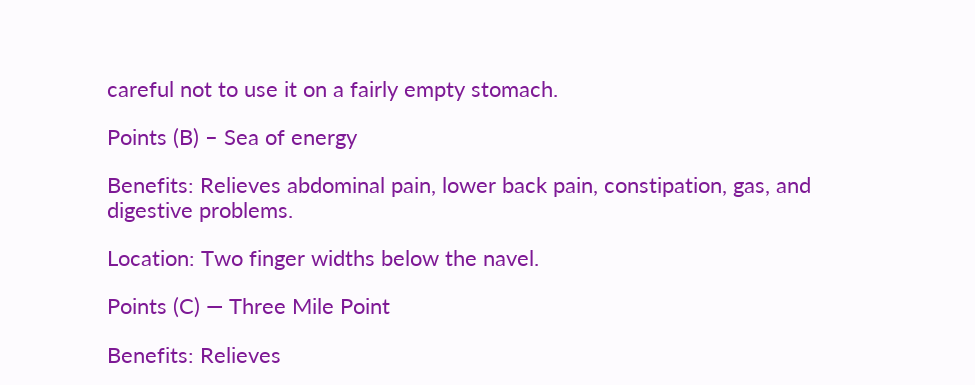careful not to use it on a fairly empty stomach.

Points (B) – Sea of energy

Benefits: Relieves abdominal pain, lower back pain, constipation, gas, and digestive problems.

Location: Two finger widths below the navel.

Points (C) — Three Mile Point

Benefits: Relieves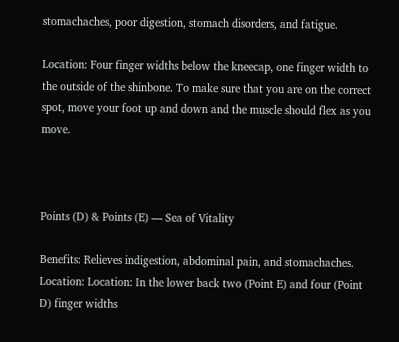stomachaches, poor digestion, stomach disorders, and fatigue.

Location: Four finger widths below the kneecap, one finger width to the outside of the shinbone. To make sure that you are on the correct spot, move your foot up and down and the muscle should flex as you move.



Points (D) & Points (E) — Sea of Vitality

Benefits: Relieves indigestion, abdominal pain, and stomachaches.
Location: Location: In the lower back two (Point E) and four (Point D) finger widths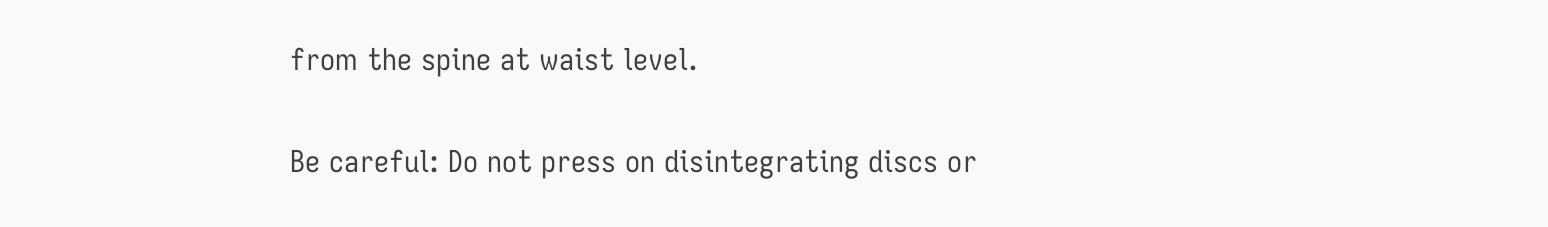from the spine at waist level.

Be careful: Do not press on disintegrating discs or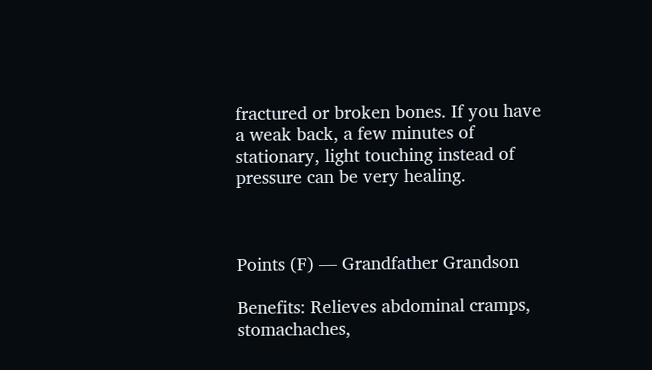fractured or broken bones. If you have a weak back, a few minutes of stationary, light touching instead of pressure can be very healing.



Points (F) — Grandfather Grandson

Benefits: Relieves abdominal cramps, stomachaches,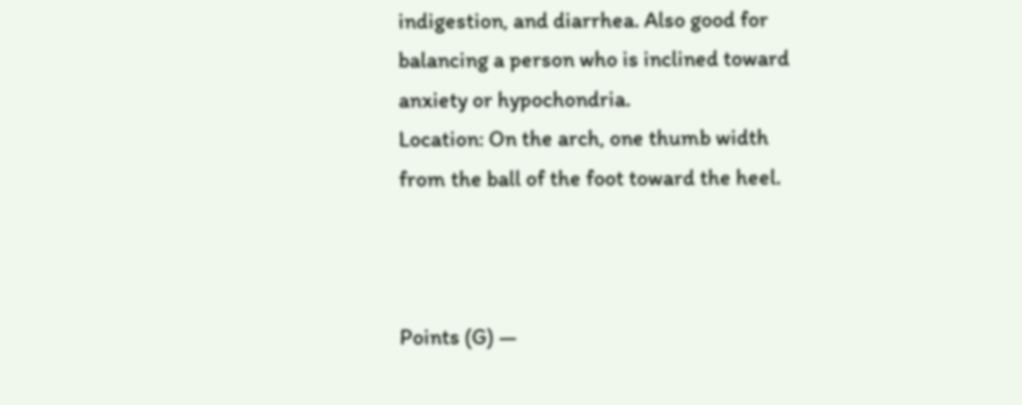indigestion, and diarrhea. Also good for balancing a person who is inclined toward anxiety or hypochondria.
Location: On the arch, one thumb width from the ball of the foot toward the heel.



Points (G) —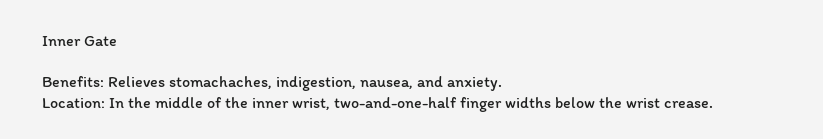Inner Gate

Benefits: Relieves stomachaches, indigestion, nausea, and anxiety.
Location: In the middle of the inner wrist, two-and-one-half finger widths below the wrist crease.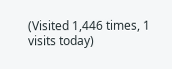(Visited 1,446 times, 1 visits today)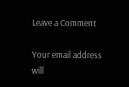Leave a Comment

Your email address will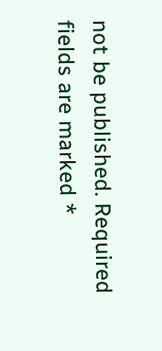not be published. Required fields are marked *